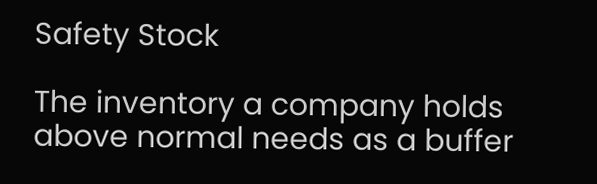Safety Stock

The inventory a company holds above normal needs as a buffer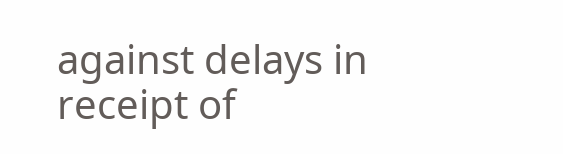against delays in receipt of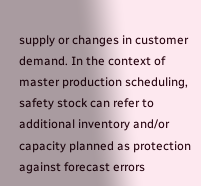supply or changes in customer demand. In the context of master production scheduling, safety stock can refer to additional inventory and/or capacity planned as protection against forecast errors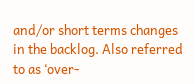and/or short terms changes in the backlog. Also referred to as ‘over-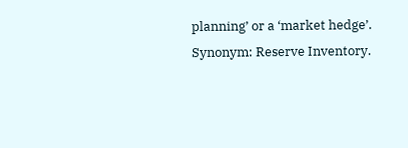planning’ or a ‘market hedge’. Synonym: Reserve Inventory.